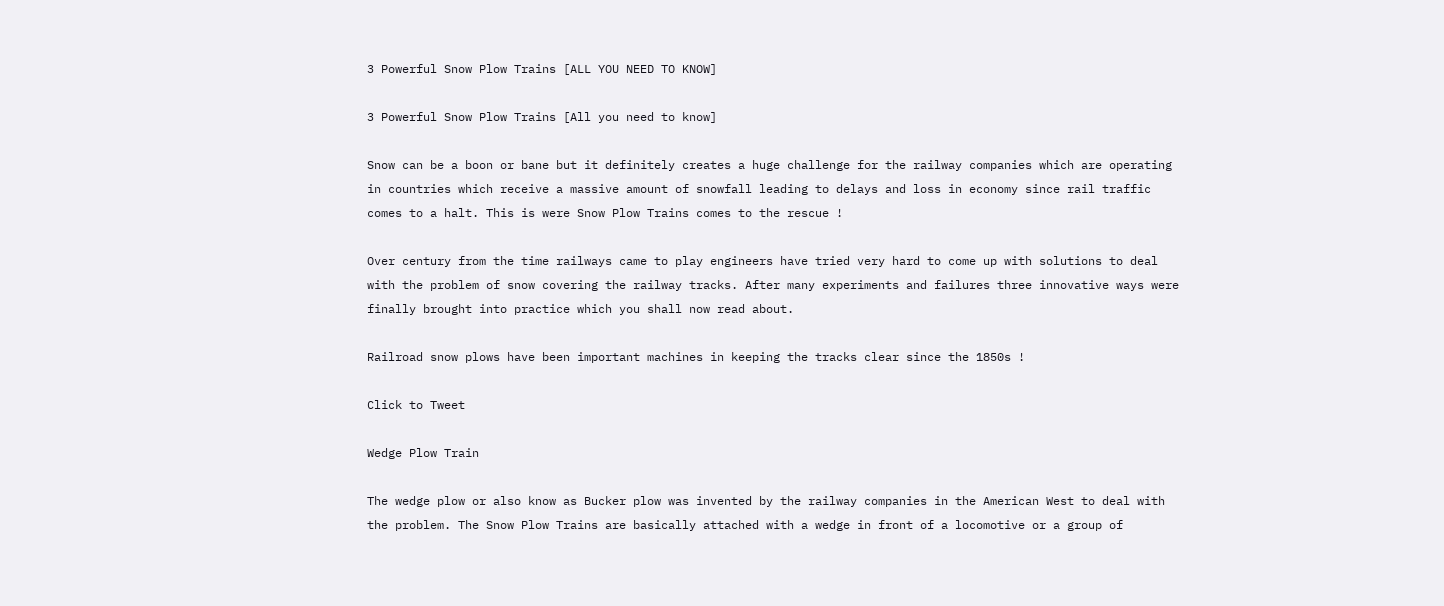3 Powerful Snow Plow Trains [ALL YOU NEED TO KNOW]

3 Powerful Snow Plow Trains [All you need to know]

Snow can be a boon or bane but it definitely creates a huge challenge for the railway companies which are operating in countries which receive a massive amount of snowfall leading to delays and loss in economy since rail traffic comes to a halt. This is were Snow Plow Trains comes to the rescue !

Over century from the time railways came to play engineers have tried very hard to come up with solutions to deal with the problem of snow covering the railway tracks. After many experiments and failures three innovative ways were finally brought into practice which you shall now read about.

Railroad snow plows have been important machines in keeping the tracks clear since the 1850s !

Click to Tweet

Wedge Plow Train

The wedge plow or also know as Bucker plow was invented by the railway companies in the American West to deal with the problem. The Snow Plow Trains are basically attached with a wedge in front of a locomotive or a group of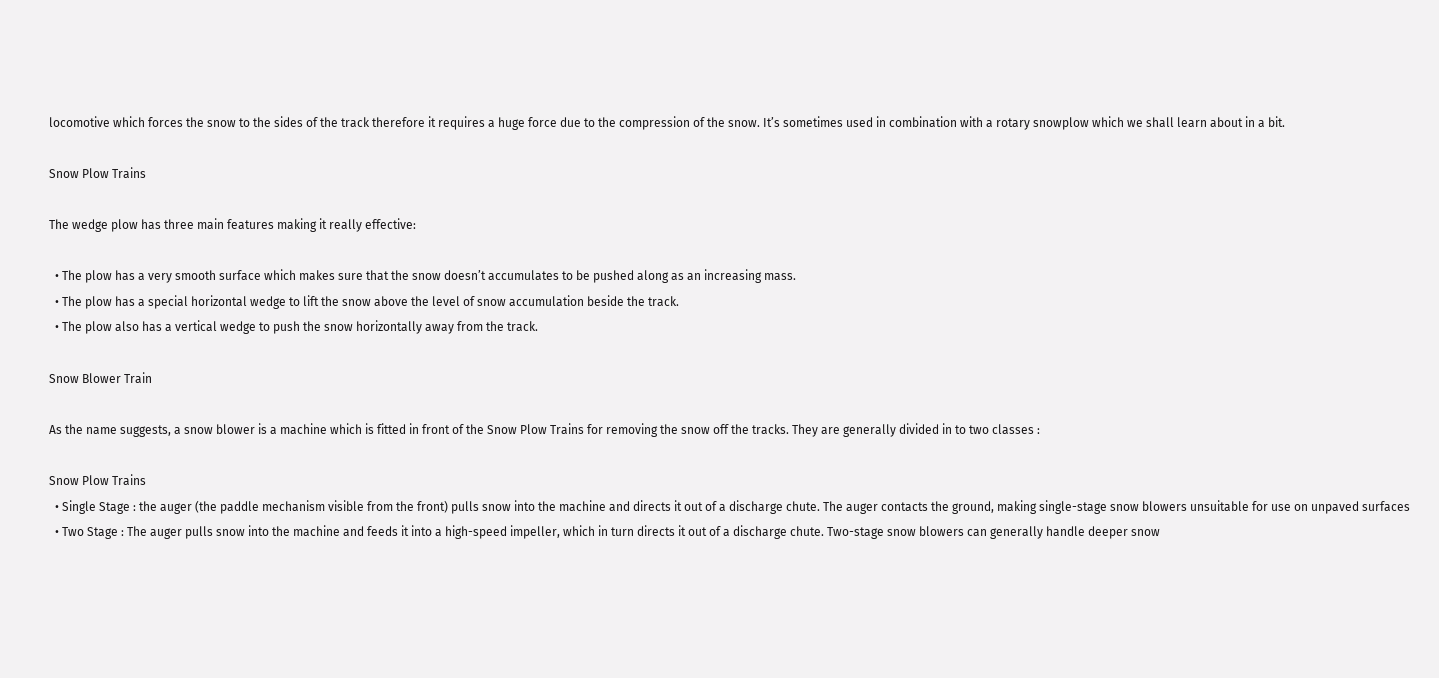locomotive which forces the snow to the sides of the track therefore it requires a huge force due to the compression of the snow. It’s sometimes used in combination with a rotary snowplow which we shall learn about in a bit.

Snow Plow Trains

The wedge plow has three main features making it really effective:

  • The plow has a very smooth surface which makes sure that the snow doesn’t accumulates to be pushed along as an increasing mass.
  • The plow has a special horizontal wedge to lift the snow above the level of snow accumulation beside the track.
  • The plow also has a vertical wedge to push the snow horizontally away from the track.

Snow Blower Train

As the name suggests, a snow blower is a machine which is fitted in front of the Snow Plow Trains for removing the snow off the tracks. They are generally divided in to two classes :

Snow Plow Trains
  • Single Stage : the auger (the paddle mechanism visible from the front) pulls snow into the machine and directs it out of a discharge chute. The auger contacts the ground, making single-stage snow blowers unsuitable for use on unpaved surfaces
  • Two Stage : The auger pulls snow into the machine and feeds it into a high-speed impeller, which in turn directs it out of a discharge chute. Two-stage snow blowers can generally handle deeper snow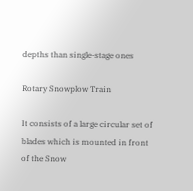depths than single-stage ones

Rotary Snowplow Train

It consists of a large circular set of blades which is mounted in front of the Snow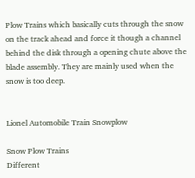Plow Trains which basically cuts through the snow on the track ahead and force it though a channel behind the disk through a opening chute above the blade assembly. They are mainly used when the snow is too deep.


Lionel Automobile Train Snowplow

Snow Plow Trains
Different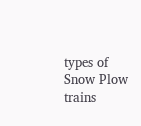types of Snow Plow trains